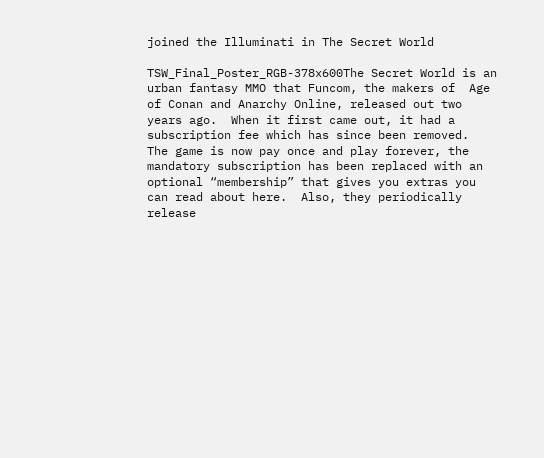joined the Illuminati in The Secret World

TSW_Final_Poster_RGB-378x600The Secret World is an urban fantasy MMO that Funcom, the makers of  Age of Conan and Anarchy Online, released out two years ago.  When it first came out, it had a subscription fee which has since been removed.  The game is now pay once and play forever, the mandatory subscription has been replaced with an optional “membership” that gives you extras you can read about here.  Also, they periodically release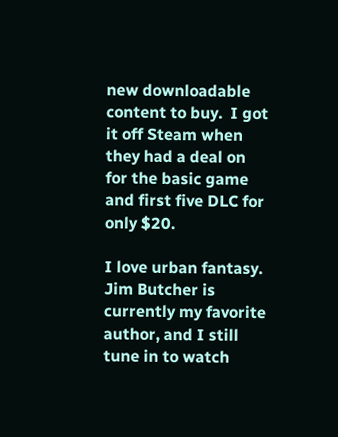new downloadable content to buy.  I got it off Steam when they had a deal on for the basic game and first five DLC for only $20.

I love urban fantasy.  Jim Butcher is currently my favorite author, and I still tune in to watch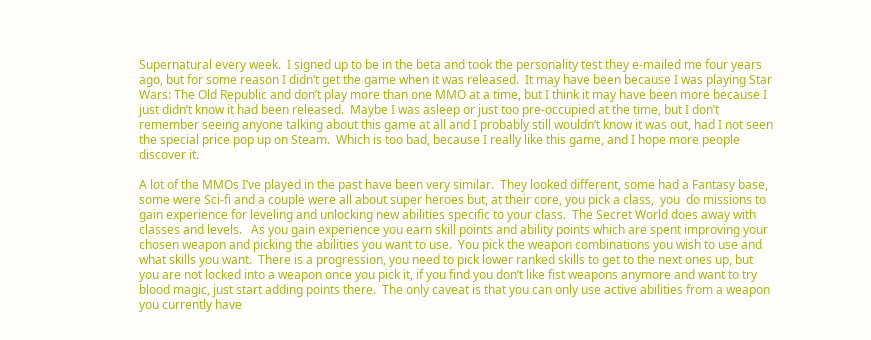Supernatural every week.  I signed up to be in the beta and took the personality test they e-mailed me four years ago, but for some reason I didn’t get the game when it was released.  It may have been because I was playing Star Wars: The Old Republic and don’t play more than one MMO at a time, but I think it may have been more because I just didn’t know it had been released.  Maybe I was asleep or just too pre-occupied at the time, but I don’t remember seeing anyone talking about this game at all and I probably still wouldn’t know it was out, had I not seen the special price pop up on Steam.  Which is too bad, because I really like this game, and I hope more people discover it.

A lot of the MMOs I’ve played in the past have been very similar.  They looked different, some had a Fantasy base,  some were Sci-fi and a couple were all about super heroes but, at their core, you pick a class,  you  do missions to gain experience for leveling and unlocking new abilities specific to your class.  The Secret World does away with classes and levels.   As you gain experience you earn skill points and ability points which are spent improving your chosen weapon and picking the abilities you want to use.  You pick the weapon combinations you wish to use and what skills you want.  There is a progression, you need to pick lower ranked skills to get to the next ones up, but you are not locked into a weapon once you pick it, if you find you don’t like fist weapons anymore and want to try blood magic, just start adding points there.  The only caveat is that you can only use active abilities from a weapon you currently have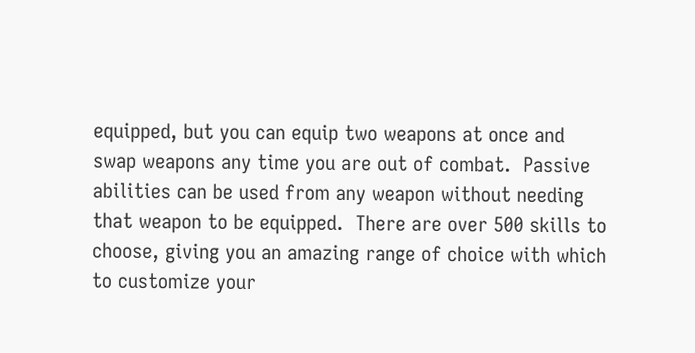equipped, but you can equip two weapons at once and swap weapons any time you are out of combat.  Passive abilities can be used from any weapon without needing that weapon to be equipped.  There are over 500 skills to choose, giving you an amazing range of choice with which to customize your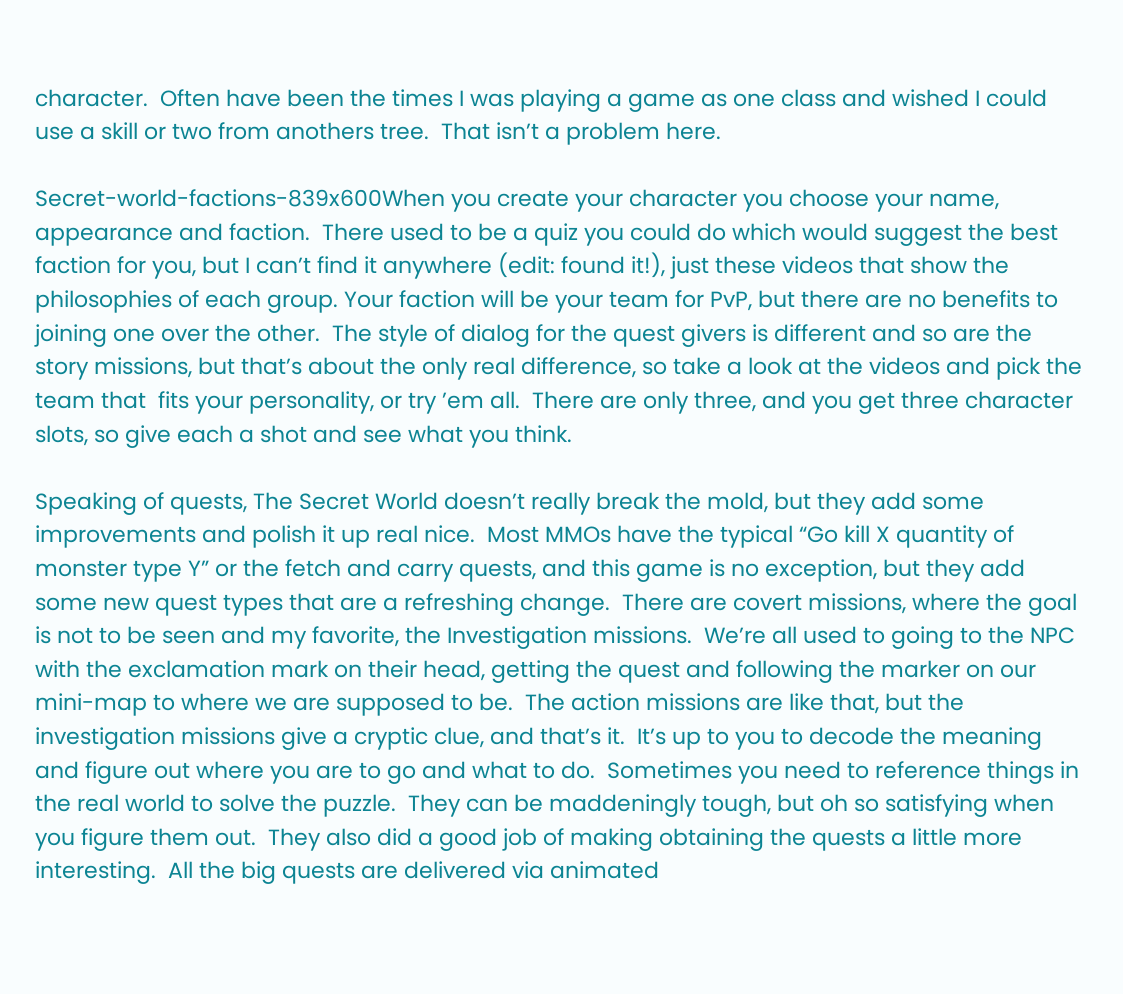character.  Often have been the times I was playing a game as one class and wished I could use a skill or two from anothers tree.  That isn’t a problem here.

Secret-world-factions-839x600When you create your character you choose your name, appearance and faction.  There used to be a quiz you could do which would suggest the best faction for you, but I can’t find it anywhere (edit: found it!), just these videos that show the philosophies of each group. Your faction will be your team for PvP, but there are no benefits to joining one over the other.  The style of dialog for the quest givers is different and so are the story missions, but that’s about the only real difference, so take a look at the videos and pick the team that  fits your personality, or try ’em all.  There are only three, and you get three character slots, so give each a shot and see what you think.

Speaking of quests, The Secret World doesn’t really break the mold, but they add some improvements and polish it up real nice.  Most MMOs have the typical “Go kill X quantity of monster type Y” or the fetch and carry quests, and this game is no exception, but they add some new quest types that are a refreshing change.  There are covert missions, where the goal is not to be seen and my favorite, the Investigation missions.  We’re all used to going to the NPC with the exclamation mark on their head, getting the quest and following the marker on our mini-map to where we are supposed to be.  The action missions are like that, but the investigation missions give a cryptic clue, and that’s it.  It’s up to you to decode the meaning and figure out where you are to go and what to do.  Sometimes you need to reference things in the real world to solve the puzzle.  They can be maddeningly tough, but oh so satisfying when you figure them out.  They also did a good job of making obtaining the quests a little more interesting.  All the big quests are delivered via animated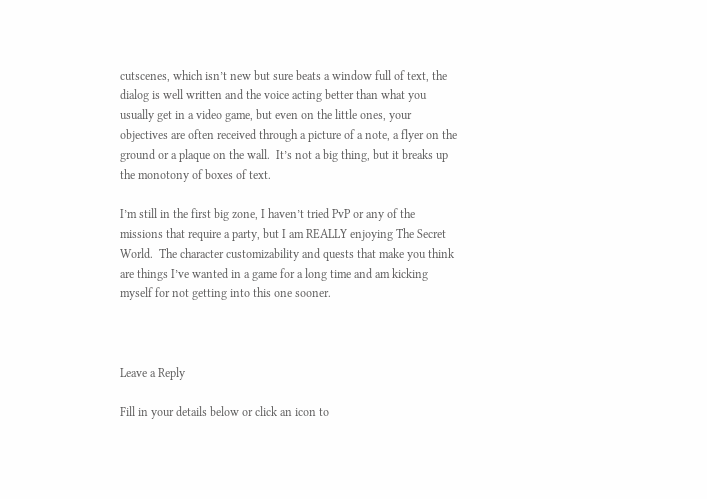cutscenes, which isn’t new but sure beats a window full of text, the dialog is well written and the voice acting better than what you usually get in a video game, but even on the little ones, your objectives are often received through a picture of a note, a flyer on the ground or a plaque on the wall.  It’s not a big thing, but it breaks up the monotony of boxes of text.

I’m still in the first big zone, I haven’t tried PvP or any of the missions that require a party, but I am REALLY enjoying The Secret World.  The character customizability and quests that make you think are things I’ve wanted in a game for a long time and am kicking myself for not getting into this one sooner.



Leave a Reply

Fill in your details below or click an icon to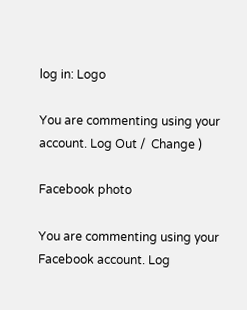log in: Logo

You are commenting using your account. Log Out /  Change )

Facebook photo

You are commenting using your Facebook account. Log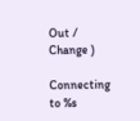Out /  Change )

Connecting to %s